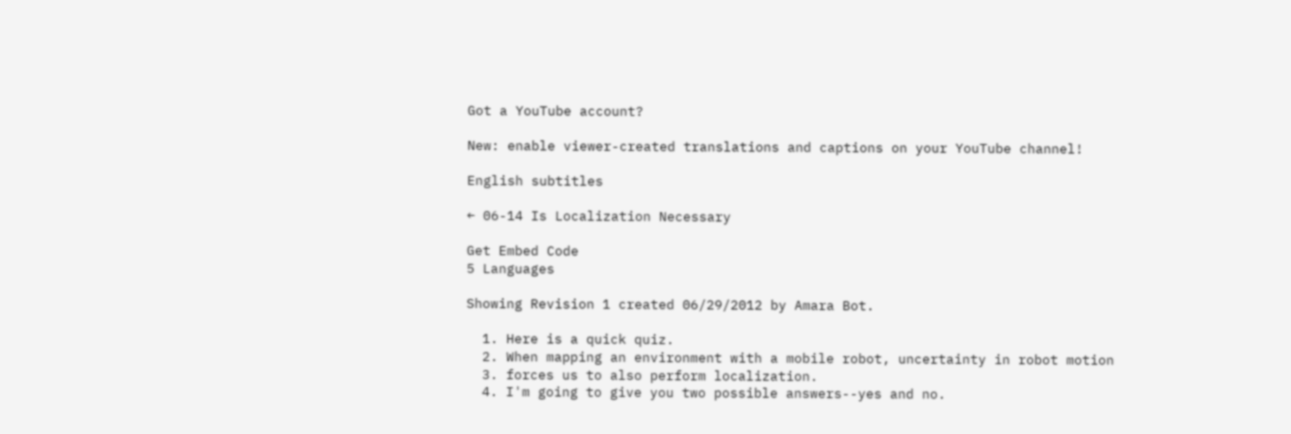Got a YouTube account?

New: enable viewer-created translations and captions on your YouTube channel!

English subtitles

← 06-14 Is Localization Necessary

Get Embed Code
5 Languages

Showing Revision 1 created 06/29/2012 by Amara Bot.

  1. Here is a quick quiz.
  2. When mapping an environment with a mobile robot, uncertainty in robot motion
  3. forces us to also perform localization.
  4. I'm going to give you two possible answers--yes and no.